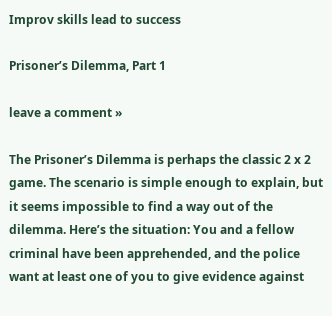Improv skills lead to success

Prisoner’s Dilemma, Part 1

leave a comment »

The Prisoner’s Dilemma is perhaps the classic 2 x 2 game. The scenario is simple enough to explain, but it seems impossible to find a way out of the dilemma. Here’s the situation: You and a fellow criminal have been apprehended, and the police want at least one of you to give evidence against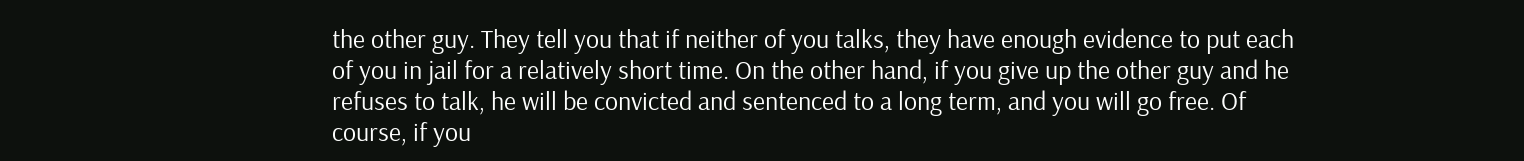the other guy. They tell you that if neither of you talks, they have enough evidence to put each of you in jail for a relatively short time. On the other hand, if you give up the other guy and he refuses to talk, he will be convicted and sentenced to a long term, and you will go free. Of course, if you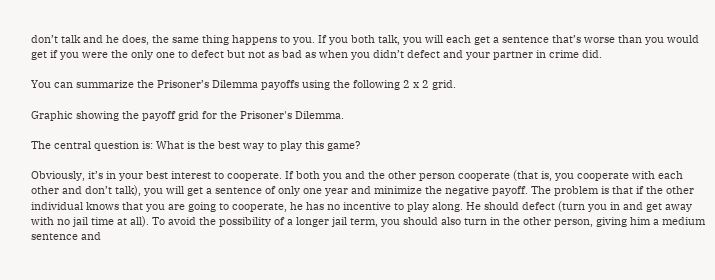don’t talk and he does, the same thing happens to you. If you both talk, you will each get a sentence that’s worse than you would get if you were the only one to defect but not as bad as when you didn’t defect and your partner in crime did.

You can summarize the Prisoner’s Dilemma payoffs using the following 2 x 2 grid.

Graphic showing the payoff grid for the Prisoner's Dilemma.

The central question is: What is the best way to play this game?

Obviously, it’s in your best interest to cooperate. If both you and the other person cooperate (that is, you cooperate with each other and don’t talk), you will get a sentence of only one year and minimize the negative payoff. The problem is that if the other individual knows that you are going to cooperate, he has no incentive to play along. He should defect (turn you in and get away with no jail time at all). To avoid the possibility of a longer jail term, you should also turn in the other person, giving him a medium sentence and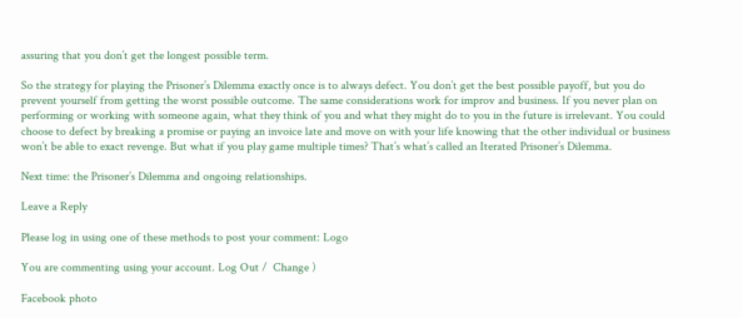assuring that you don’t get the longest possible term.

So the strategy for playing the Prisoner’s Dilemma exactly once is to always defect. You don’t get the best possible payoff, but you do prevent yourself from getting the worst possible outcome. The same considerations work for improv and business. If you never plan on performing or working with someone again, what they think of you and what they might do to you in the future is irrelevant. You could choose to defect by breaking a promise or paying an invoice late and move on with your life knowing that the other individual or business won’t be able to exact revenge. But what if you play game multiple times? That’s what’s called an Iterated Prisoner’s Dilemma.

Next time: the Prisoner’s Dilemma and ongoing relationships.

Leave a Reply

Please log in using one of these methods to post your comment: Logo

You are commenting using your account. Log Out /  Change )

Facebook photo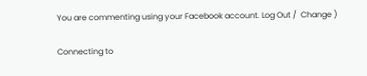You are commenting using your Facebook account. Log Out /  Change )

Connecting to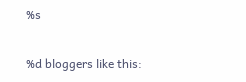%s

%d bloggers like this: